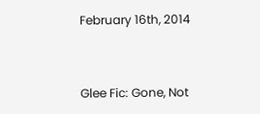February 16th, 2014


Glee Fic: Gone, Not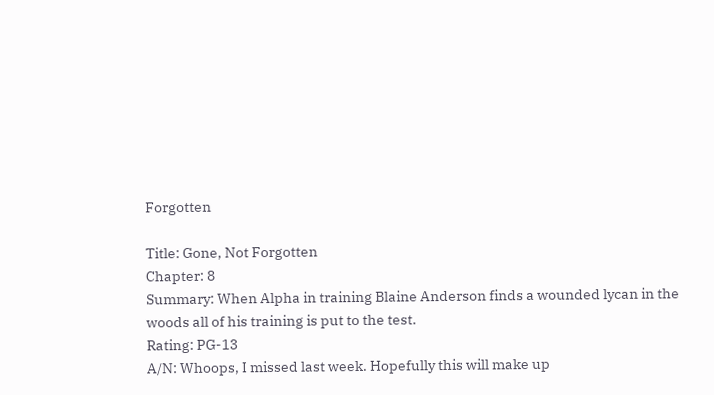Forgotten

Title: Gone, Not Forgotten
Chapter: 8
Summary: When Alpha in training Blaine Anderson finds a wounded lycan in the woods all of his training is put to the test.
Rating: PG-13
A/N: Whoops, I missed last week. Hopefully this will make up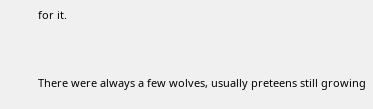for it.


There were always a few wolves, usually preteens still growing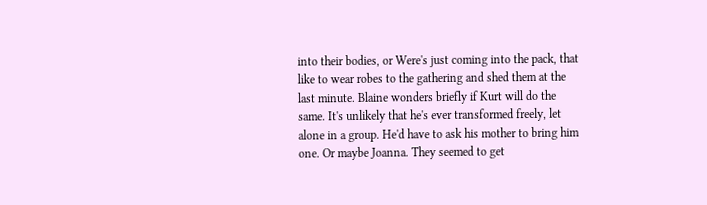into their bodies, or Were's just coming into the pack, that like to wear robes to the gathering and shed them at the last minute. Blaine wonders briefly if Kurt will do the same. It's unlikely that he's ever transformed freely, let alone in a group. He'd have to ask his mother to bring him one. Or maybe Joanna. They seemed to get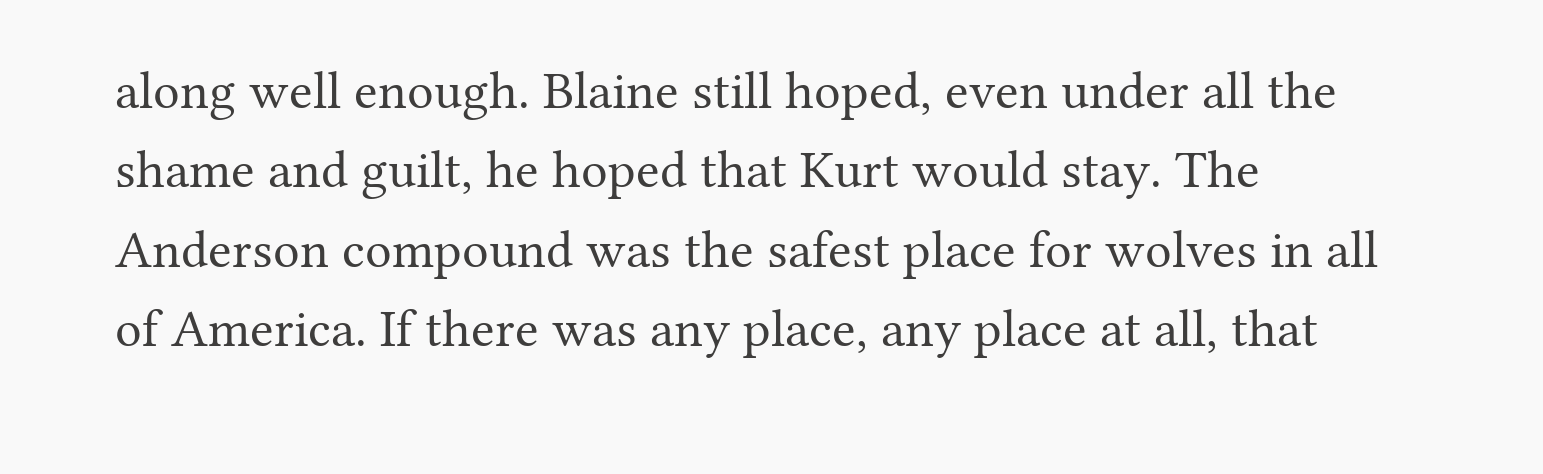along well enough. Blaine still hoped, even under all the shame and guilt, he hoped that Kurt would stay. The Anderson compound was the safest place for wolves in all of America. If there was any place, any place at all, that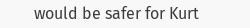would be safer for Kurt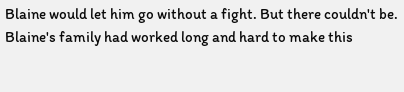Blaine would let him go without a fight. But there couldn't be. Blaine's family had worked long and hard to make this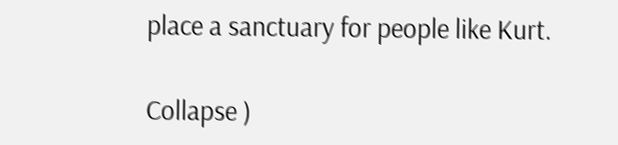place a sanctuary for people like Kurt.

Collapse )